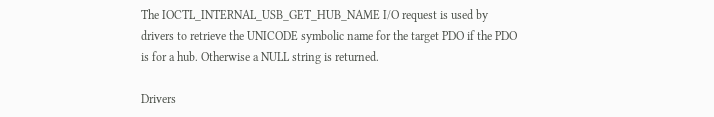The IOCTL_INTERNAL_USB_GET_HUB_NAME I/O request is used by drivers to retrieve the UNICODE symbolic name for the target PDO if the PDO is for a hub. Otherwise a NULL string is returned.

Drivers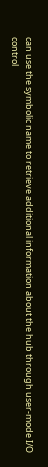can use the symbolic name to retrieve additional information about the hub through user-mode I/O control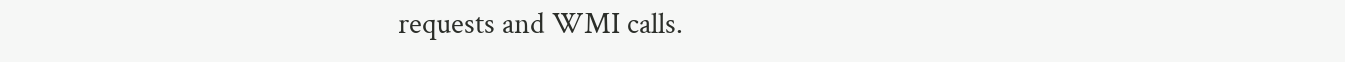requests and WMI calls.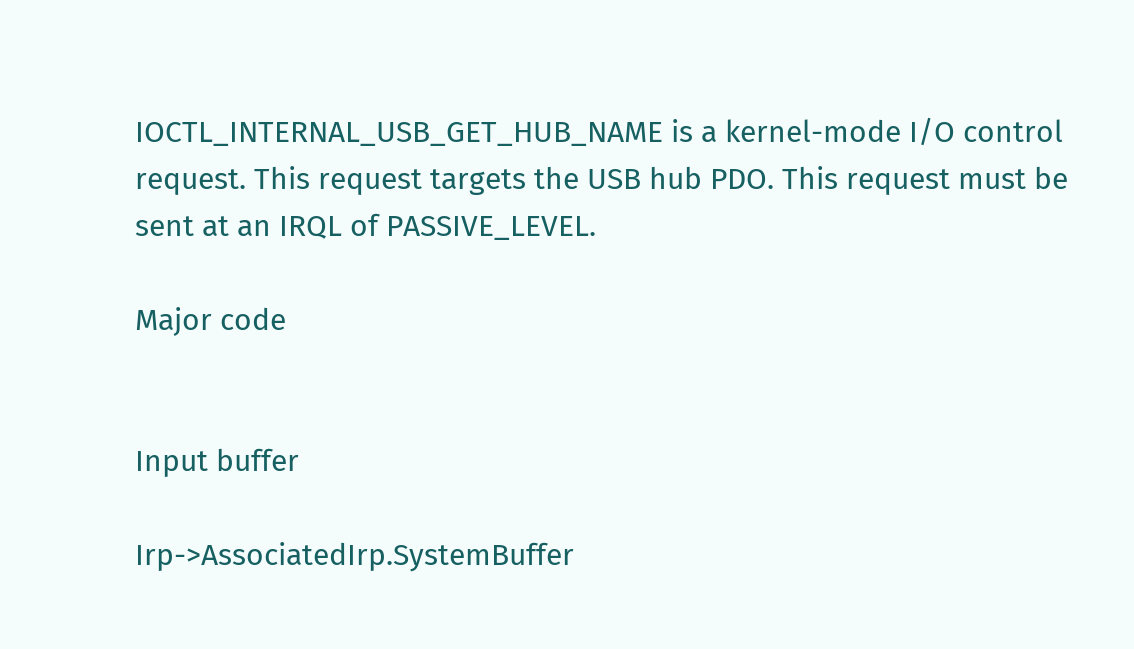IOCTL_INTERNAL_USB_GET_HUB_NAME is a kernel-mode I/O control request. This request targets the USB hub PDO. This request must be sent at an IRQL of PASSIVE_LEVEL.

Major code


Input buffer

Irp->AssociatedIrp.SystemBuffer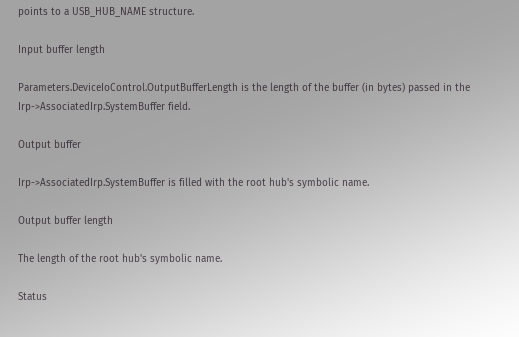points to a USB_HUB_NAME structure.

Input buffer length

Parameters.DeviceIoControl.OutputBufferLength is the length of the buffer (in bytes) passed in the Irp->AssociatedIrp.SystemBuffer field.

Output buffer

Irp->AssociatedIrp.SystemBuffer is filled with the root hub's symbolic name.

Output buffer length

The length of the root hub's symbolic name.

Status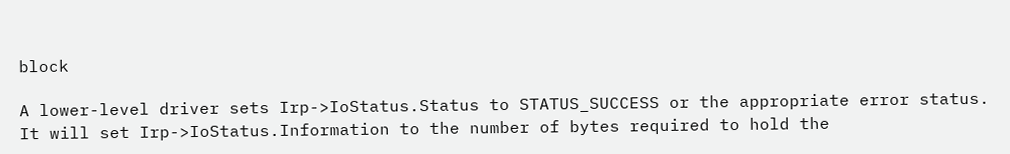block

A lower-level driver sets Irp->IoStatus.Status to STATUS_SUCCESS or the appropriate error status. It will set Irp->IoStatus.Information to the number of bytes required to hold the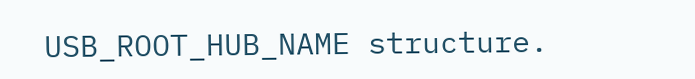USB_ROOT_HUB_NAME structure.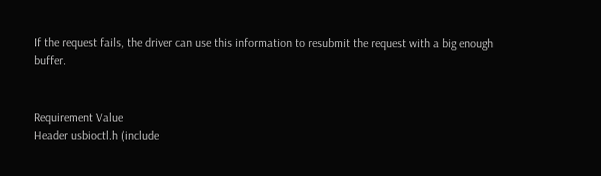If the request fails, the driver can use this information to resubmit the request with a big enough buffer.


Requirement Value
Header usbioctl.h (include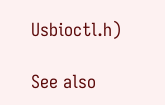Usbioctl.h)

See also